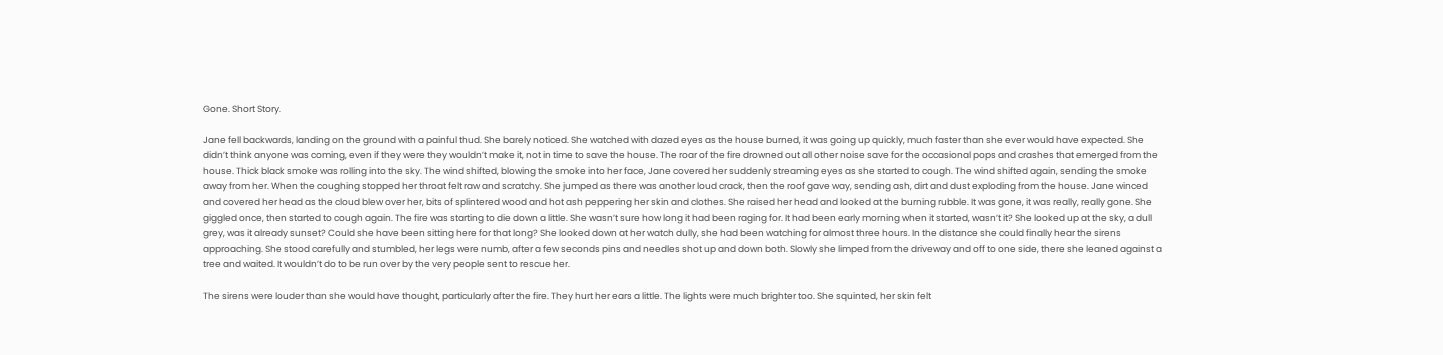Gone. Short Story.

Jane fell backwards, landing on the ground with a painful thud. She barely noticed. She watched with dazed eyes as the house burned, it was going up quickly, much faster than she ever would have expected. She didn’t think anyone was coming, even if they were they wouldn’t make it, not in time to save the house. The roar of the fire drowned out all other noise save for the occasional pops and crashes that emerged from the house. Thick black smoke was rolling into the sky. The wind shifted, blowing the smoke into her face, Jane covered her suddenly streaming eyes as she started to cough. The wind shifted again, sending the smoke away from her. When the coughing stopped her throat felt raw and scratchy. She jumped as there was another loud crack, then the roof gave way, sending ash, dirt and dust exploding from the house. Jane winced and covered her head as the cloud blew over her, bits of splintered wood and hot ash peppering her skin and clothes. She raised her head and looked at the burning rubble. It was gone, it was really, really gone. She giggled once, then started to cough again. The fire was starting to die down a little. She wasn’t sure how long it had been raging for. It had been early morning when it started, wasn’t it? She looked up at the sky, a dull grey, was it already sunset? Could she have been sitting here for that long? She looked down at her watch dully, she had been watching for almost three hours. In the distance she could finally hear the sirens approaching. She stood carefully and stumbled, her legs were numb, after a few seconds pins and needles shot up and down both. Slowly she limped from the driveway and off to one side, there she leaned against a tree and waited. It wouldn’t do to be run over by the very people sent to rescue her.

The sirens were louder than she would have thought, particularly after the fire. They hurt her ears a little. The lights were much brighter too. She squinted, her skin felt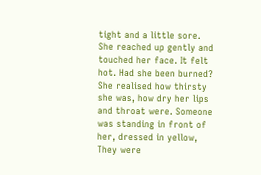tight and a little sore. She reached up gently and touched her face. It felt hot. Had she been burned? She realised how thirsty she was, how dry her lips and throat were. Someone was standing in front of her, dressed in yellow, They were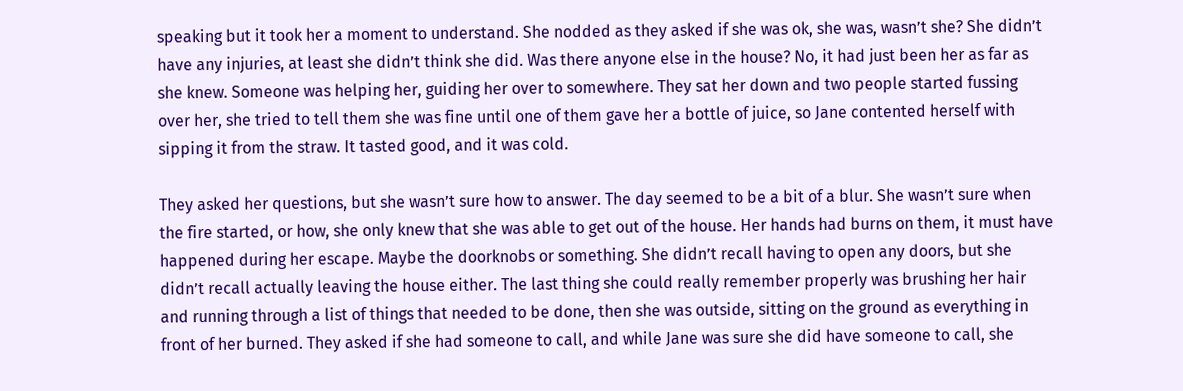speaking but it took her a moment to understand. She nodded as they asked if she was ok, she was, wasn’t she? She didn’t have any injuries, at least she didn’t think she did. Was there anyone else in the house? No, it had just been her as far as she knew. Someone was helping her, guiding her over to somewhere. They sat her down and two people started fussing over her, she tried to tell them she was fine until one of them gave her a bottle of juice, so Jane contented herself with sipping it from the straw. It tasted good, and it was cold.

They asked her questions, but she wasn’t sure how to answer. The day seemed to be a bit of a blur. She wasn’t sure when the fire started, or how, she only knew that she was able to get out of the house. Her hands had burns on them, it must have happened during her escape. Maybe the doorknobs or something. She didn’t recall having to open any doors, but she didn’t recall actually leaving the house either. The last thing she could really remember properly was brushing her hair and running through a list of things that needed to be done, then she was outside, sitting on the ground as everything in front of her burned. They asked if she had someone to call, and while Jane was sure she did have someone to call, she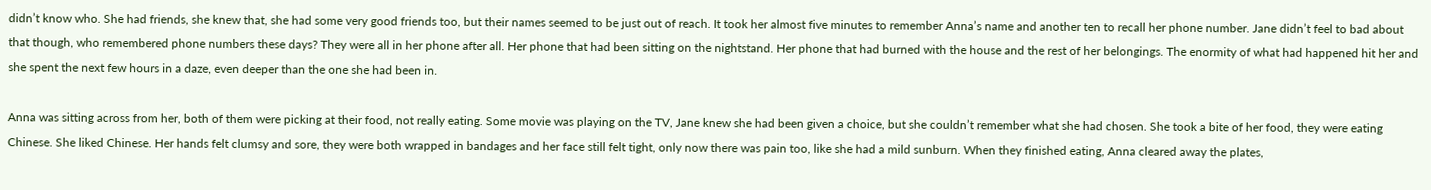didn’t know who. She had friends, she knew that, she had some very good friends too, but their names seemed to be just out of reach. It took her almost five minutes to remember Anna’s name and another ten to recall her phone number. Jane didn’t feel to bad about that though, who remembered phone numbers these days? They were all in her phone after all. Her phone that had been sitting on the nightstand. Her phone that had burned with the house and the rest of her belongings. The enormity of what had happened hit her and she spent the next few hours in a daze, even deeper than the one she had been in.

Anna was sitting across from her, both of them were picking at their food, not really eating. Some movie was playing on the TV, Jane knew she had been given a choice, but she couldn’t remember what she had chosen. She took a bite of her food, they were eating Chinese. She liked Chinese. Her hands felt clumsy and sore, they were both wrapped in bandages and her face still felt tight, only now there was pain too, like she had a mild sunburn. When they finished eating, Anna cleared away the plates,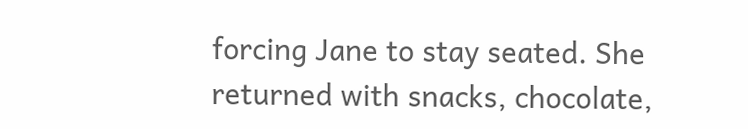forcing Jane to stay seated. She returned with snacks, chocolate,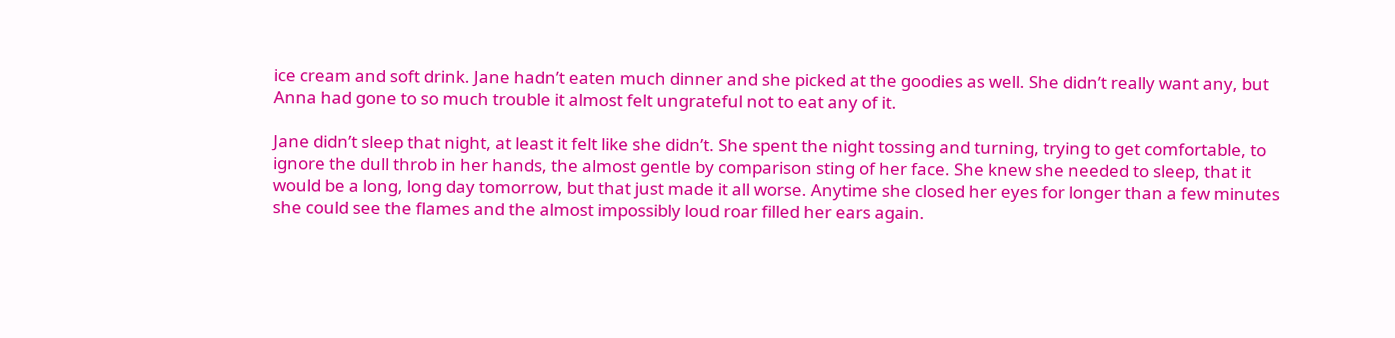ice cream and soft drink. Jane hadn’t eaten much dinner and she picked at the goodies as well. She didn’t really want any, but Anna had gone to so much trouble it almost felt ungrateful not to eat any of it.

Jane didn’t sleep that night, at least it felt like she didn’t. She spent the night tossing and turning, trying to get comfortable, to ignore the dull throb in her hands, the almost gentle by comparison sting of her face. She knew she needed to sleep, that it would be a long, long day tomorrow, but that just made it all worse. Anytime she closed her eyes for longer than a few minutes she could see the flames and the almost impossibly loud roar filled her ears again.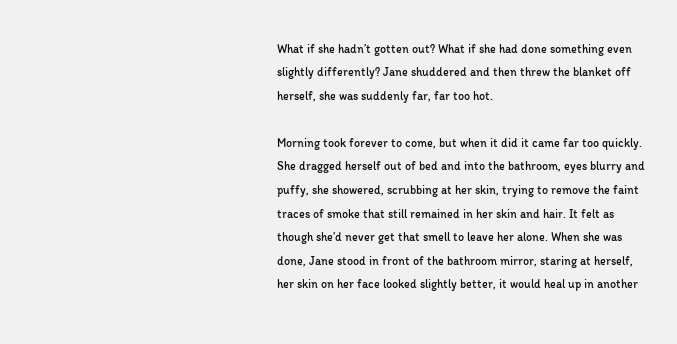What if she hadn’t gotten out? What if she had done something even slightly differently? Jane shuddered and then threw the blanket off herself, she was suddenly far, far too hot.

Morning took forever to come, but when it did it came far too quickly. She dragged herself out of bed and into the bathroom, eyes blurry and puffy, she showered, scrubbing at her skin, trying to remove the faint traces of smoke that still remained in her skin and hair. It felt as though she’d never get that smell to leave her alone. When she was done, Jane stood in front of the bathroom mirror, staring at herself, her skin on her face looked slightly better, it would heal up in another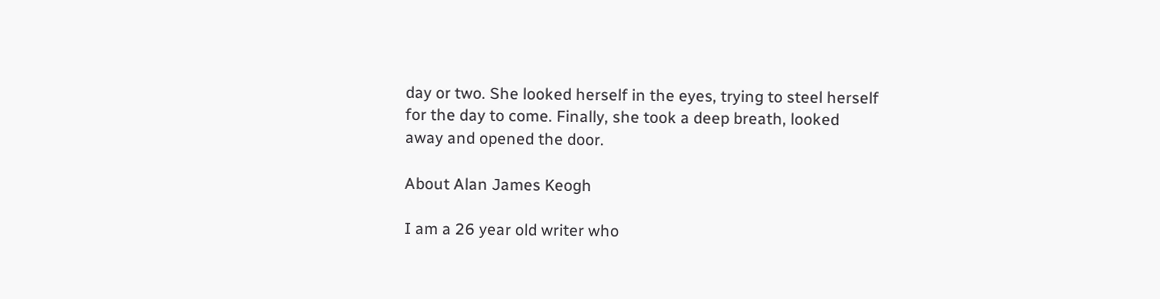day or two. She looked herself in the eyes, trying to steel herself for the day to come. Finally, she took a deep breath, looked away and opened the door.

About Alan James Keogh

I am a 26 year old writer who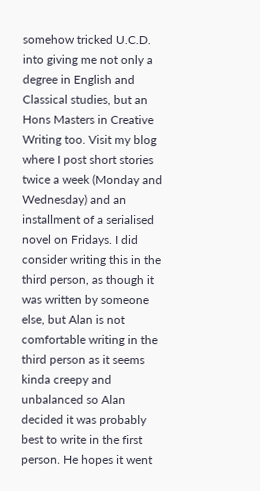somehow tricked U.C.D. into giving me not only a degree in English and Classical studies, but an Hons Masters in Creative Writing too. Visit my blog where I post short stories twice a week (Monday and Wednesday) and an installment of a serialised novel on Fridays. I did consider writing this in the third person, as though it was written by someone else, but Alan is not comfortable writing in the third person as it seems kinda creepy and unbalanced so Alan decided it was probably best to write in the first person. He hopes it went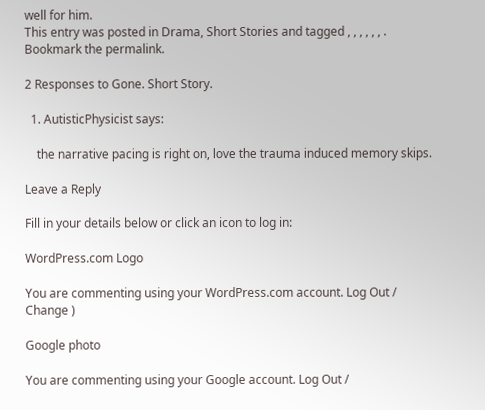well for him.
This entry was posted in Drama, Short Stories and tagged , , , , , , . Bookmark the permalink.

2 Responses to Gone. Short Story.

  1. AutisticPhysicist says:

    the narrative pacing is right on, love the trauma induced memory skips.

Leave a Reply

Fill in your details below or click an icon to log in:

WordPress.com Logo

You are commenting using your WordPress.com account. Log Out /  Change )

Google photo

You are commenting using your Google account. Log Out /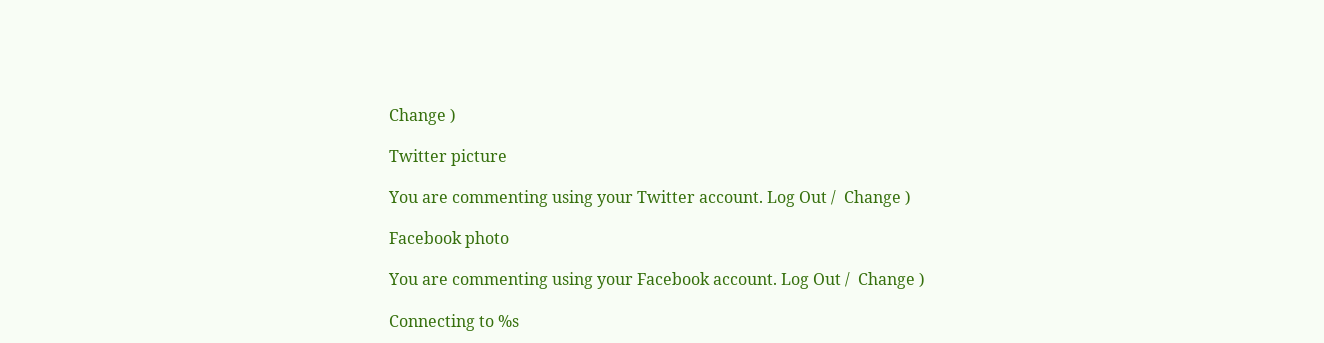Change )

Twitter picture

You are commenting using your Twitter account. Log Out /  Change )

Facebook photo

You are commenting using your Facebook account. Log Out /  Change )

Connecting to %s